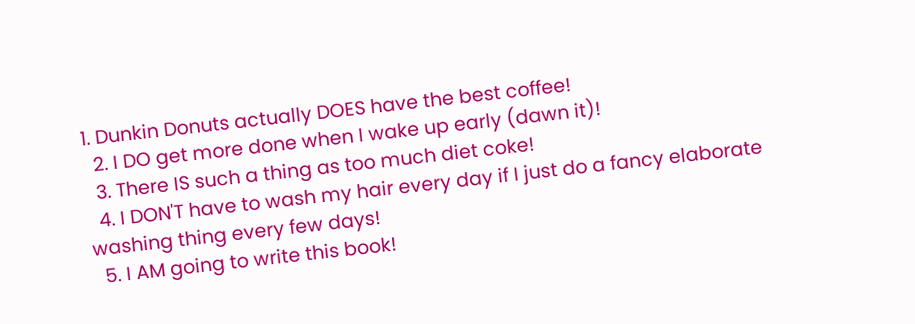1. Dunkin Donuts actually DOES have the best coffee!
  2. I DO get more done when I wake up early (dawn it)!
  3. There IS such a thing as too much diet coke!
  4. I DON'T have to wash my hair every day if I just do a fancy elaborate washing thing every few days!
  5. I AM going to write this book!